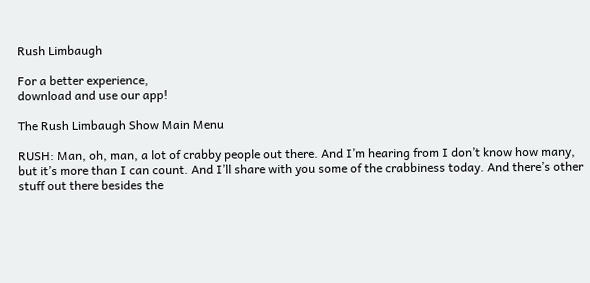Rush Limbaugh

For a better experience,
download and use our app!

The Rush Limbaugh Show Main Menu

RUSH: Man, oh, man, a lot of crabby people out there. And I’m hearing from I don’t know how many, but it’s more than I can count. And I’ll share with you some of the crabbiness today. And there’s other stuff out there besides the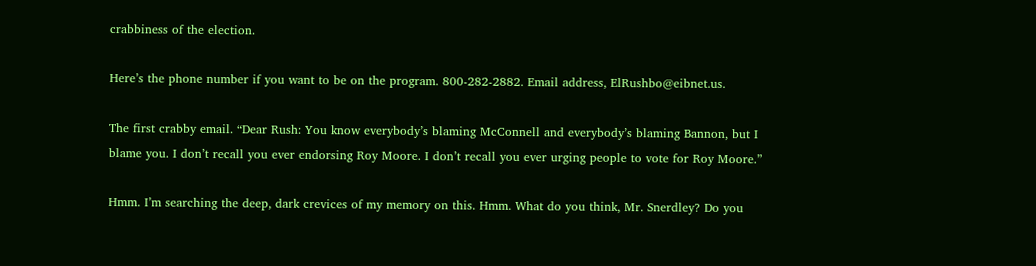crabbiness of the election.

Here’s the phone number if you want to be on the program. 800-282-2882. Email address, ElRushbo@eibnet.us.

The first crabby email. “Dear Rush: You know everybody’s blaming McConnell and everybody’s blaming Bannon, but I blame you. I don’t recall you ever endorsing Roy Moore. I don’t recall you ever urging people to vote for Roy Moore.”

Hmm. I’m searching the deep, dark crevices of my memory on this. Hmm. What do you think, Mr. Snerdley? Do you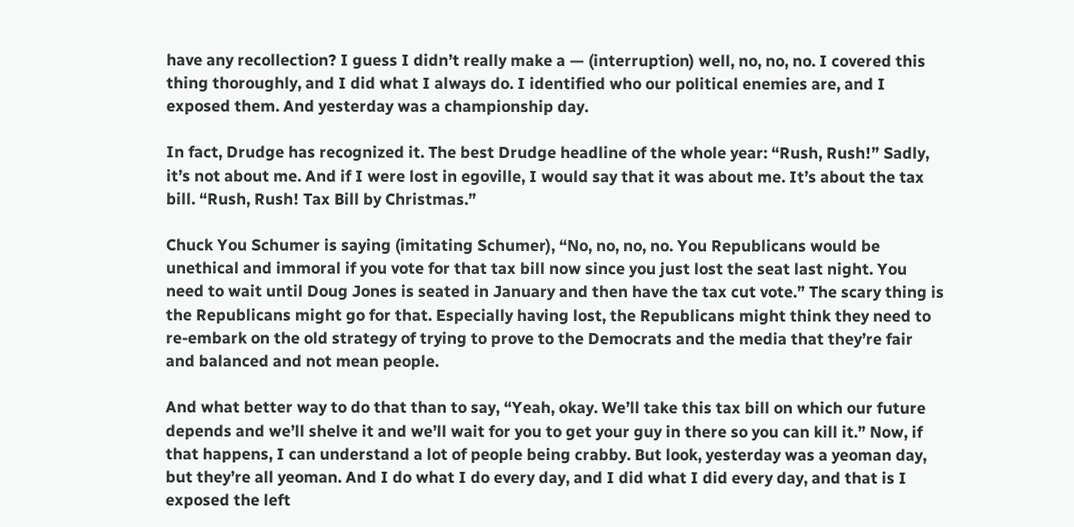have any recollection? I guess I didn’t really make a — (interruption) well, no, no, no. I covered this thing thoroughly, and I did what I always do. I identified who our political enemies are, and I exposed them. And yesterday was a championship day.

In fact, Drudge has recognized it. The best Drudge headline of the whole year: “Rush, Rush!” Sadly, it’s not about me. And if I were lost in egoville, I would say that it was about me. It’s about the tax bill. “Rush, Rush! Tax Bill by Christmas.”

Chuck You Schumer is saying (imitating Schumer), “No, no, no, no. You Republicans would be unethical and immoral if you vote for that tax bill now since you just lost the seat last night. You need to wait until Doug Jones is seated in January and then have the tax cut vote.” The scary thing is the Republicans might go for that. Especially having lost, the Republicans might think they need to re-embark on the old strategy of trying to prove to the Democrats and the media that they’re fair and balanced and not mean people.

And what better way to do that than to say, “Yeah, okay. We’ll take this tax bill on which our future depends and we’ll shelve it and we’ll wait for you to get your guy in there so you can kill it.” Now, if that happens, I can understand a lot of people being crabby. But look, yesterday was a yeoman day, but they’re all yeoman. And I do what I do every day, and I did what I did every day, and that is I exposed the left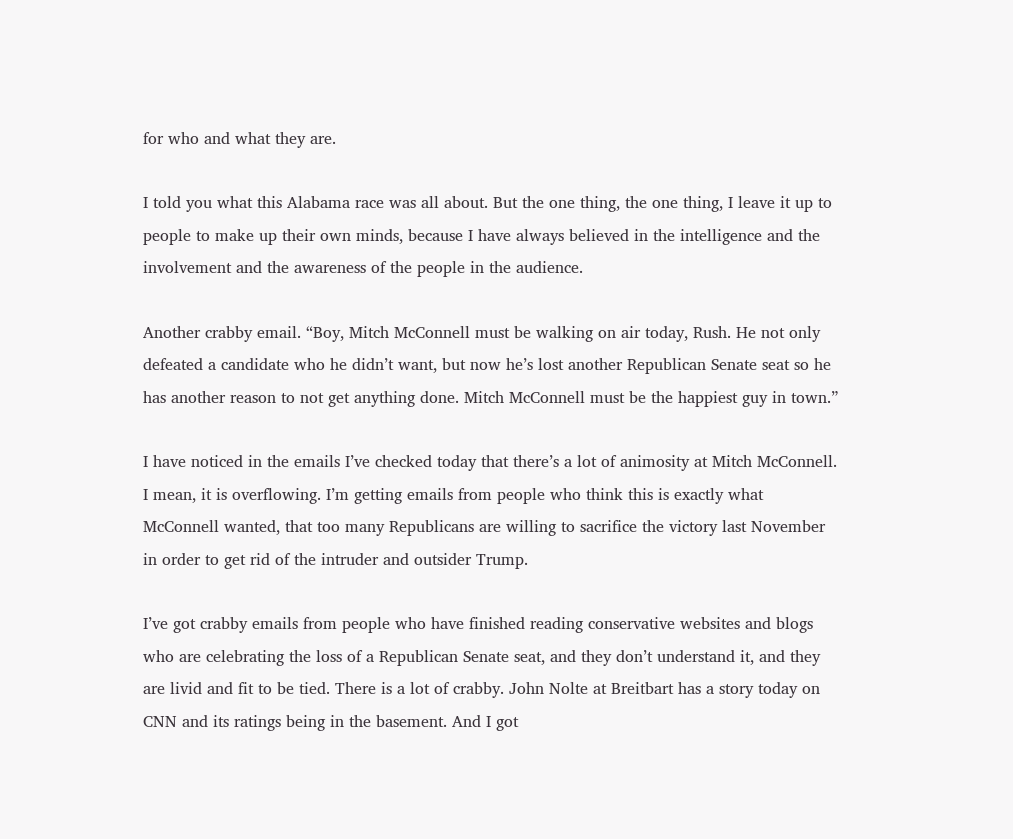for who and what they are.

I told you what this Alabama race was all about. But the one thing, the one thing, I leave it up to people to make up their own minds, because I have always believed in the intelligence and the involvement and the awareness of the people in the audience.

Another crabby email. “Boy, Mitch McConnell must be walking on air today, Rush. He not only defeated a candidate who he didn’t want, but now he’s lost another Republican Senate seat so he has another reason to not get anything done. Mitch McConnell must be the happiest guy in town.”

I have noticed in the emails I’ve checked today that there’s a lot of animosity at Mitch McConnell. I mean, it is overflowing. I’m getting emails from people who think this is exactly what McConnell wanted, that too many Republicans are willing to sacrifice the victory last November in order to get rid of the intruder and outsider Trump.

I’ve got crabby emails from people who have finished reading conservative websites and blogs who are celebrating the loss of a Republican Senate seat, and they don’t understand it, and they are livid and fit to be tied. There is a lot of crabby. John Nolte at Breitbart has a story today on CNN and its ratings being in the basement. And I got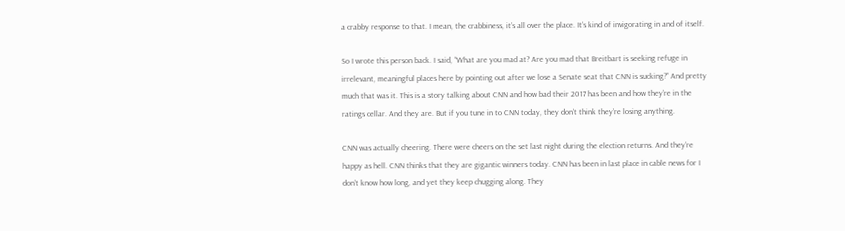a crabby response to that. I mean, the crabbiness, it’s all over the place. It’s kind of invigorating in and of itself.

So I wrote this person back. I said, “What are you mad at? Are you mad that Breitbart is seeking refuge in irrelevant, meaningful places here by pointing out after we lose a Senate seat that CNN is sucking?” And pretty much that was it. This is a story talking about CNN and how bad their 2017 has been and how they’re in the ratings cellar. And they are. But if you tune in to CNN today, they don’t think they’re losing anything.

CNN was actually cheering. There were cheers on the set last night during the election returns. And they’re happy as hell. CNN thinks that they are gigantic winners today. CNN has been in last place in cable news for I don’t know how long, and yet they keep chugging along. They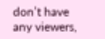don’t have any viewers,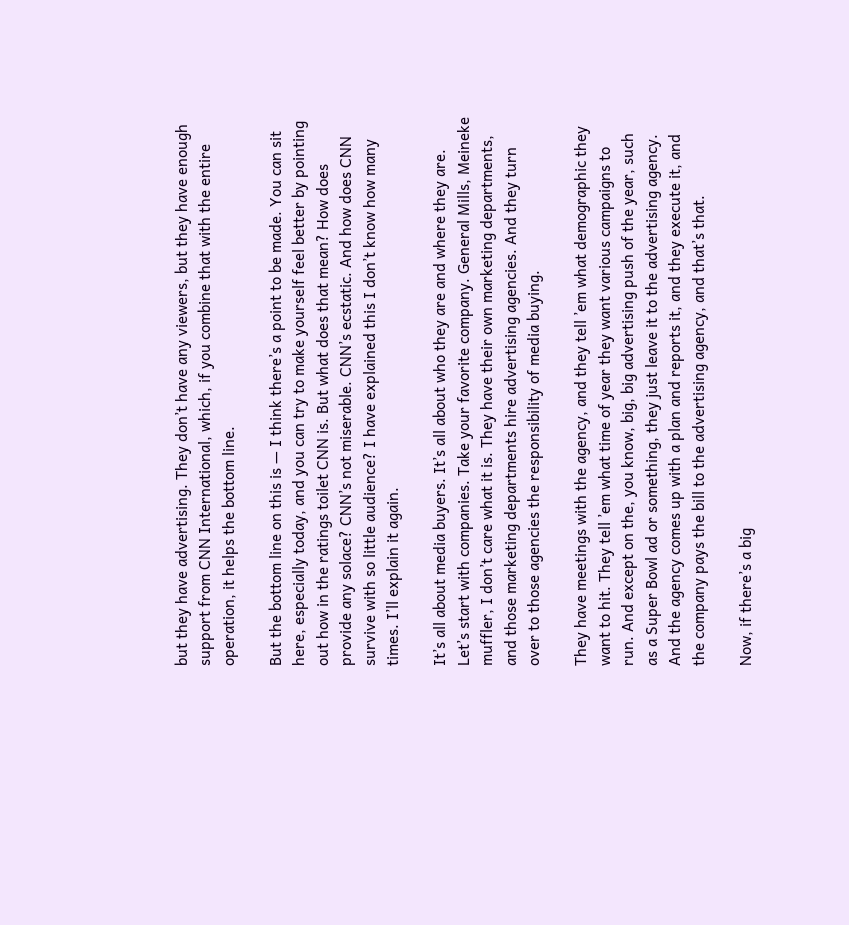but they have advertising. They don’t have any viewers, but they have enough support from CNN International, which, if you combine that with the entire operation, it helps the bottom line.

But the bottom line on this is — I think there’s a point to be made. You can sit here, especially today, and you can try to make yourself feel better by pointing out how in the ratings toilet CNN is. But what does that mean? How does provide any solace? CNN’s not miserable. CNN’s ecstatic. And how does CNN survive with so little audience? I have explained this I don’t know how many times. I’ll explain it again.

It’s all about media buyers. It’s all about who they are and where they are. Let’s start with companies. Take your favorite company. General Mills, Meineke muffler, I don’t care what it is. They have their own marketing departments, and those marketing departments hire advertising agencies. And they turn over to those agencies the responsibility of media buying.

They have meetings with the agency, and they tell ’em what demographic they want to hit. They tell ’em what time of year they want various campaigns to run. And except on the, you know, big, big advertising push of the year, such as a Super Bowl ad or something, they just leave it to the advertising agency. And the agency comes up with a plan and reports it, and they execute it, and the company pays the bill to the advertising agency, and that’s that.

Now, if there’s a big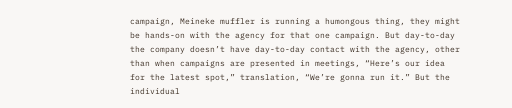campaign, Meineke muffler is running a humongous thing, they might be hands-on with the agency for that one campaign. But day-to-day the company doesn’t have day-to-day contact with the agency, other than when campaigns are presented in meetings, “Here’s our idea for the latest spot,” translation, “We’re gonna run it.” But the individual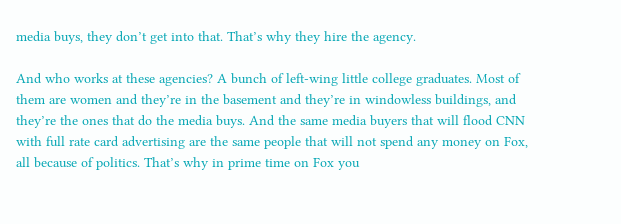media buys, they don’t get into that. That’s why they hire the agency.

And who works at these agencies? A bunch of left-wing little college graduates. Most of them are women and they’re in the basement and they’re in windowless buildings, and they’re the ones that do the media buys. And the same media buyers that will flood CNN with full rate card advertising are the same people that will not spend any money on Fox, all because of politics. That’s why in prime time on Fox you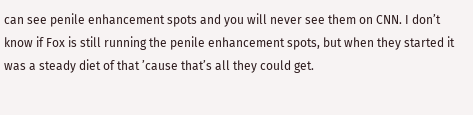can see penile enhancement spots and you will never see them on CNN. I don’t know if Fox is still running the penile enhancement spots, but when they started it was a steady diet of that ’cause that’s all they could get.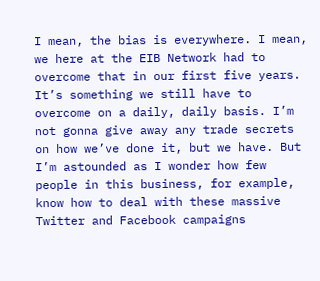I mean, the bias is everywhere. I mean, we here at the EIB Network had to overcome that in our first five years. It’s something we still have to overcome on a daily, daily basis. I’m not gonna give away any trade secrets on how we’ve done it, but we have. But I’m astounded as I wonder how few people in this business, for example, know how to deal with these massive Twitter and Facebook campaigns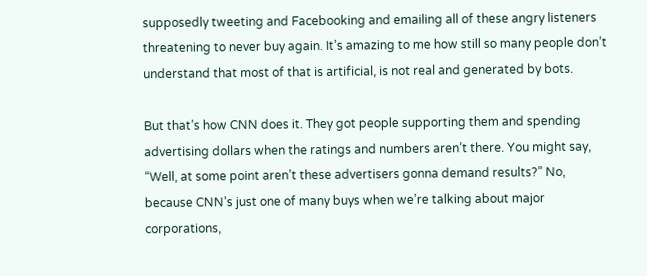supposedly tweeting and Facebooking and emailing all of these angry listeners threatening to never buy again. It’s amazing to me how still so many people don’t understand that most of that is artificial, is not real and generated by bots.

But that’s how CNN does it. They got people supporting them and spending advertising dollars when the ratings and numbers aren’t there. You might say, “Well, at some point aren’t these advertisers gonna demand results?” No, because CNN’s just one of many buys when we’re talking about major corporations,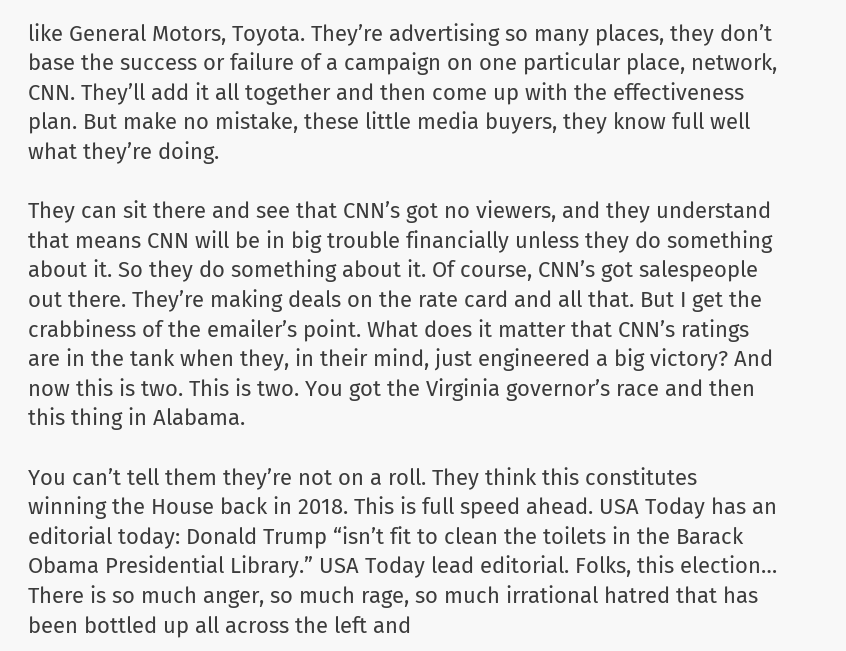like General Motors, Toyota. They’re advertising so many places, they don’t base the success or failure of a campaign on one particular place, network, CNN. They’ll add it all together and then come up with the effectiveness plan. But make no mistake, these little media buyers, they know full well what they’re doing.

They can sit there and see that CNN’s got no viewers, and they understand that means CNN will be in big trouble financially unless they do something about it. So they do something about it. Of course, CNN’s got salespeople out there. They’re making deals on the rate card and all that. But I get the crabbiness of the emailer’s point. What does it matter that CNN’s ratings are in the tank when they, in their mind, just engineered a big victory? And now this is two. This is two. You got the Virginia governor’s race and then this thing in Alabama.

You can’t tell them they’re not on a roll. They think this constitutes winning the House back in 2018. This is full speed ahead. USA Today has an editorial today: Donald Trump “isn’t fit to clean the toilets in the Barack Obama Presidential Library.” USA Today lead editorial. Folks, this election… There is so much anger, so much rage, so much irrational hatred that has been bottled up all across the left and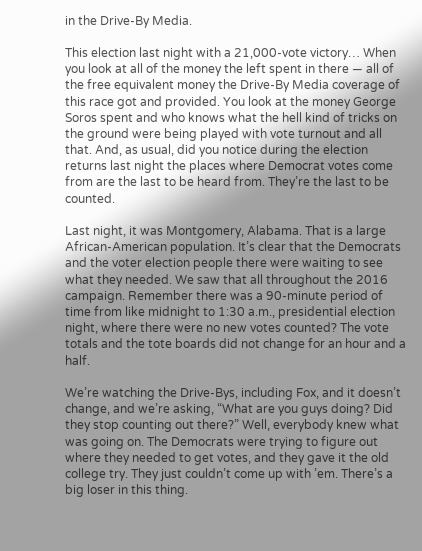in the Drive-By Media.

This election last night with a 21,000-vote victory… When you look at all of the money the left spent in there — all of the free equivalent money the Drive-By Media coverage of this race got and provided. You look at the money George Soros spent and who knows what the hell kind of tricks on the ground were being played with vote turnout and all that. And, as usual, did you notice during the election returns last night the places where Democrat votes come from are the last to be heard from. They’re the last to be counted.

Last night, it was Montgomery, Alabama. That is a large African-American population. It’s clear that the Democrats and the voter election people there were waiting to see what they needed. We saw that all throughout the 2016 campaign. Remember there was a 90-minute period of time from like midnight to 1:30 a.m., presidential election night, where there were no new votes counted? The vote totals and the tote boards did not change for an hour and a half.

We’re watching the Drive-Bys, including Fox, and it doesn’t change, and we’re asking, “What are you guys doing? Did they stop counting out there?” Well, everybody knew what was going on. The Democrats were trying to figure out where they needed to get votes, and they gave it the old college try. They just couldn’t come up with ’em. There’s a big loser in this thing.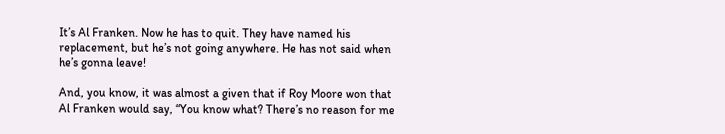It’s Al Franken. Now he has to quit. They have named his replacement, but he’s not going anywhere. He has not said when he’s gonna leave!

And, you know, it was almost a given that if Roy Moore won that Al Franken would say, “You know what? There’s no reason for me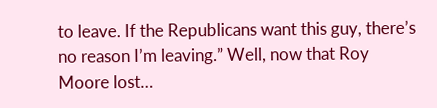to leave. If the Republicans want this guy, there’s no reason I’m leaving.” Well, now that Roy Moore lost…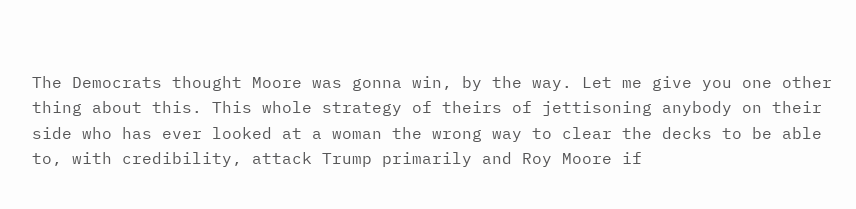The Democrats thought Moore was gonna win, by the way. Let me give you one other thing about this. This whole strategy of theirs of jettisoning anybody on their side who has ever looked at a woman the wrong way to clear the decks to be able to, with credibility, attack Trump primarily and Roy Moore if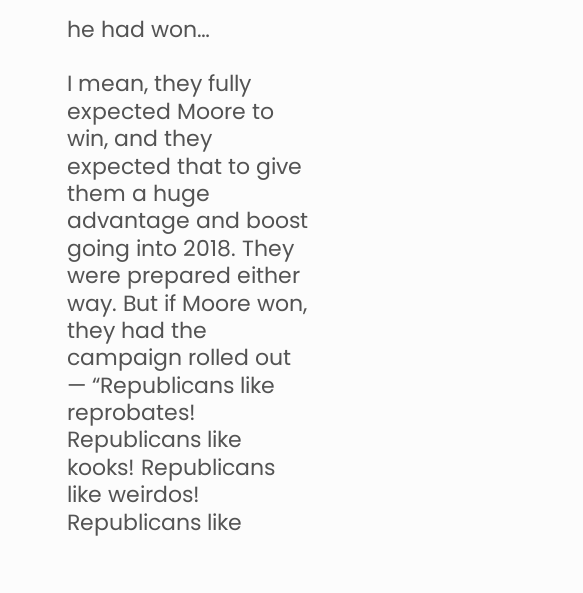he had won…

I mean, they fully expected Moore to win, and they expected that to give them a huge advantage and boost going into 2018. They were prepared either way. But if Moore won, they had the campaign rolled out — “Republicans like reprobates! Republicans like kooks! Republicans like weirdos! Republicans like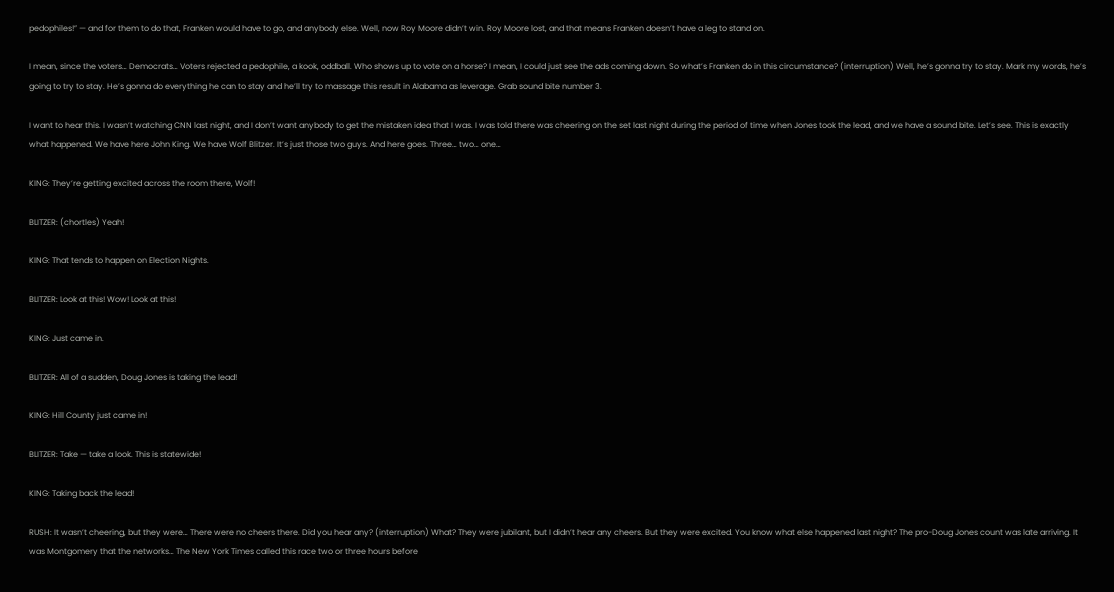pedophiles!” — and for them to do that, Franken would have to go, and anybody else. Well, now Roy Moore didn’t win. Roy Moore lost, and that means Franken doesn’t have a leg to stand on.

I mean, since the voters… Democrats… Voters rejected a pedophile, a kook, oddball. Who shows up to vote on a horse? I mean, I could just see the ads coming down. So what’s Franken do in this circumstance? (interruption) Well, he’s gonna try to stay. Mark my words, he’s going to try to stay. He’s gonna do everything he can to stay and he’ll try to massage this result in Alabama as leverage. Grab sound bite number 3.

I want to hear this. I wasn’t watching CNN last night, and I don’t want anybody to get the mistaken idea that I was. I was told there was cheering on the set last night during the period of time when Jones took the lead, and we have a sound bite. Let’s see. This is exactly what happened. We have here John King. We have Wolf Blitzer. It’s just those two guys. And here goes. Three… two… one…

KING: They’re getting excited across the room there, Wolf!

BLITZER: (chortles) Yeah!

KING: That tends to happen on Election Nights.

BLITZER: Look at this! Wow! Look at this!

KING: Just came in.

BLITZER: All of a sudden, Doug Jones is taking the lead!

KING: Hill County just came in!

BLITZER: Take — take a look. This is statewide!

KING: Taking back the lead!

RUSH: It wasn’t cheering, but they were… There were no cheers there. Did you hear any? (interruption) What? They were jubilant, but I didn’t hear any cheers. But they were excited. You know what else happened last night? The pro-Doug Jones count was late arriving. It was Montgomery that the networks… The New York Times called this race two or three hours before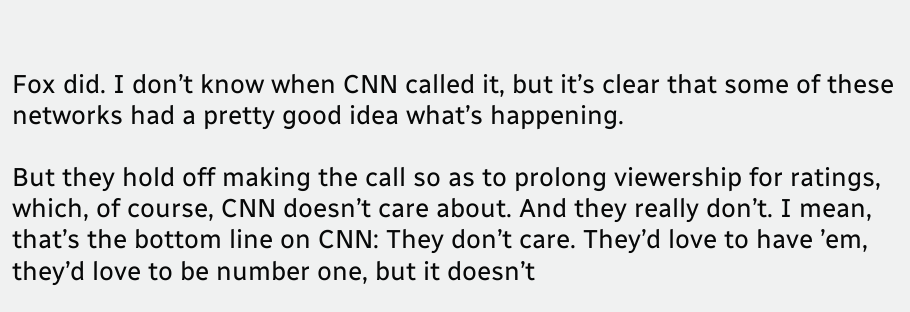Fox did. I don’t know when CNN called it, but it’s clear that some of these networks had a pretty good idea what’s happening.

But they hold off making the call so as to prolong viewership for ratings, which, of course, CNN doesn’t care about. And they really don’t. I mean, that’s the bottom line on CNN: They don’t care. They’d love to have ’em, they’d love to be number one, but it doesn’t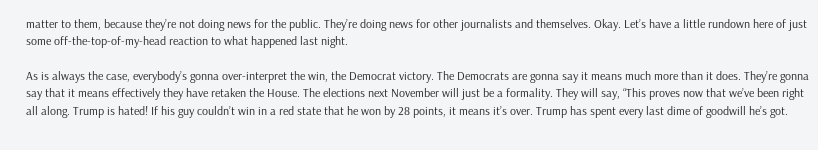matter to them, because they’re not doing news for the public. They’re doing news for other journalists and themselves. Okay. Let’s have a little rundown here of just some off-the-top-of-my-head reaction to what happened last night.

As is always the case, everybody’s gonna over-interpret the win, the Democrat victory. The Democrats are gonna say it means much more than it does. They’re gonna say that it means effectively they have retaken the House. The elections next November will just be a formality. They will say, “This proves now that we’ve been right all along. Trump is hated! If his guy couldn’t win in a red state that he won by 28 points, it means it’s over. Trump has spent every last dime of goodwill he’s got.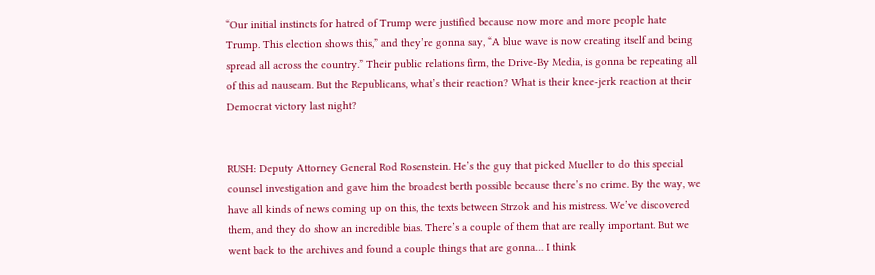“Our initial instincts for hatred of Trump were justified because now more and more people hate Trump. This election shows this,” and they’re gonna say, “A blue wave is now creating itself and being spread all across the country.” Their public relations firm, the Drive-By Media, is gonna be repeating all of this ad nauseam. But the Republicans, what’s their reaction? What is their knee-jerk reaction at their Democrat victory last night?


RUSH: Deputy Attorney General Rod Rosenstein. He’s the guy that picked Mueller to do this special counsel investigation and gave him the broadest berth possible because there’s no crime. By the way, we have all kinds of news coming up on this, the texts between Strzok and his mistress. We’ve discovered them, and they do show an incredible bias. There’s a couple of them that are really important. But we went back to the archives and found a couple things that are gonna… I think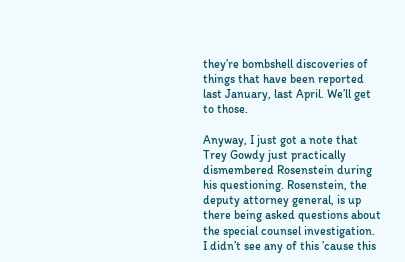they’re bombshell discoveries of things that have been reported last January, last April. We’ll get to those.

Anyway, I just got a note that Trey Gowdy just practically dismembered Rosenstein during his questioning. Rosenstein, the deputy attorney general, is up there being asked questions about the special counsel investigation. I didn’t see any of this ’cause this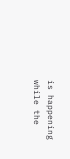is happening while the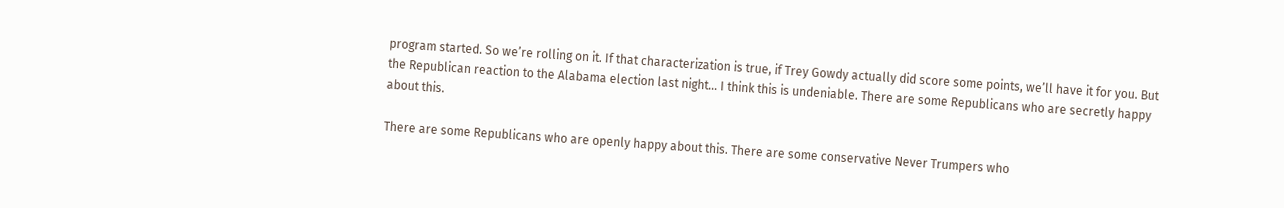program started. So we’re rolling on it. If that characterization is true, if Trey Gowdy actually did score some points, we’ll have it for you. But the Republican reaction to the Alabama election last night… I think this is undeniable. There are some Republicans who are secretly happy about this.

There are some Republicans who are openly happy about this. There are some conservative Never Trumpers who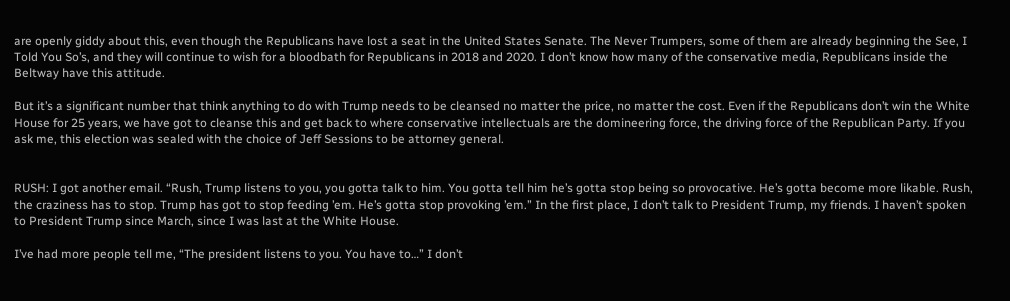are openly giddy about this, even though the Republicans have lost a seat in the United States Senate. The Never Trumpers, some of them are already beginning the See, I Told You So’s, and they will continue to wish for a bloodbath for Republicans in 2018 and 2020. I don’t know how many of the conservative media, Republicans inside the Beltway have this attitude.

But it’s a significant number that think anything to do with Trump needs to be cleansed no matter the price, no matter the cost. Even if the Republicans don’t win the White House for 25 years, we have got to cleanse this and get back to where conservative intellectuals are the domineering force, the driving force of the Republican Party. If you ask me, this election was sealed with the choice of Jeff Sessions to be attorney general.


RUSH: I got another email. “Rush, Trump listens to you, you gotta talk to him. You gotta tell him he’s gotta stop being so provocative. He’s gotta become more likable. Rush, the craziness has to stop. Trump has got to stop feeding ’em. He’s gotta stop provoking ’em.” In the first place, I don’t talk to President Trump, my friends. I haven’t spoken to President Trump since March, since I was last at the White House.

I’ve had more people tell me, “The president listens to you. You have to…” I don’t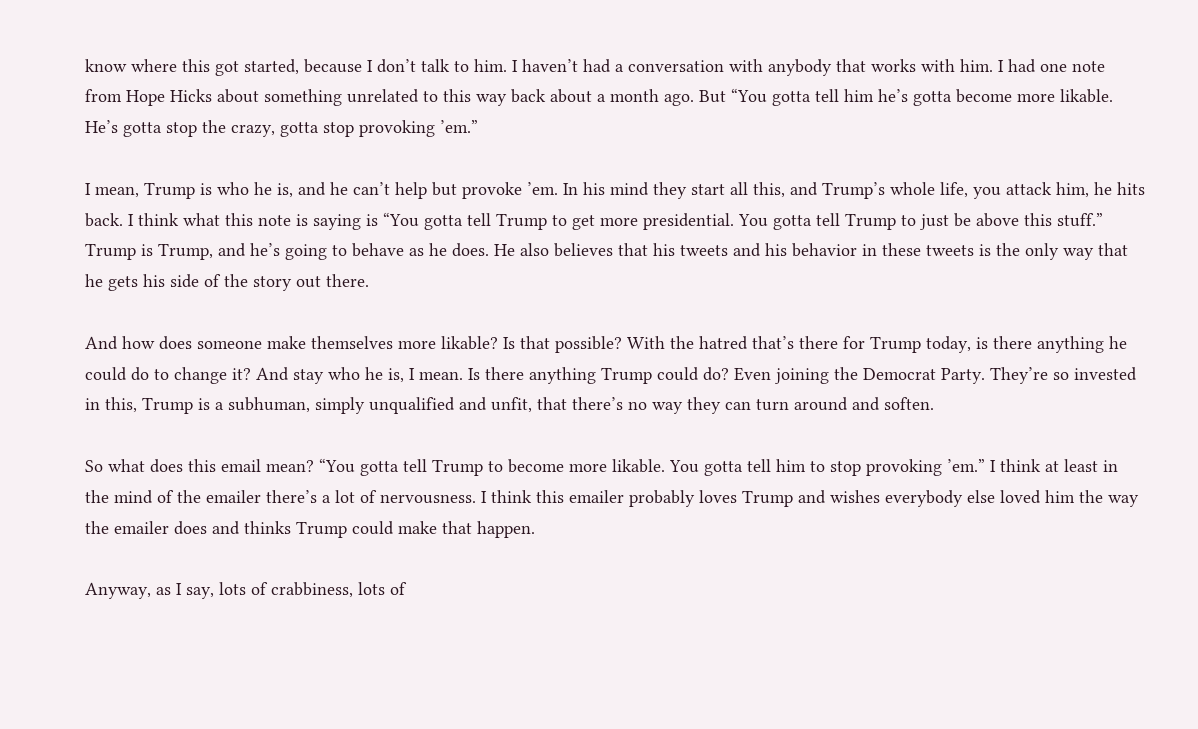know where this got started, because I don’t talk to him. I haven’t had a conversation with anybody that works with him. I had one note from Hope Hicks about something unrelated to this way back about a month ago. But “You gotta tell him he’s gotta become more likable. He’s gotta stop the crazy, gotta stop provoking ’em.”

I mean, Trump is who he is, and he can’t help but provoke ’em. In his mind they start all this, and Trump’s whole life, you attack him, he hits back. I think what this note is saying is “You gotta tell Trump to get more presidential. You gotta tell Trump to just be above this stuff.” Trump is Trump, and he’s going to behave as he does. He also believes that his tweets and his behavior in these tweets is the only way that he gets his side of the story out there.

And how does someone make themselves more likable? Is that possible? With the hatred that’s there for Trump today, is there anything he could do to change it? And stay who he is, I mean. Is there anything Trump could do? Even joining the Democrat Party. They’re so invested in this, Trump is a subhuman, simply unqualified and unfit, that there’s no way they can turn around and soften.

So what does this email mean? “You gotta tell Trump to become more likable. You gotta tell him to stop provoking ’em.” I think at least in the mind of the emailer there’s a lot of nervousness. I think this emailer probably loves Trump and wishes everybody else loved him the way the emailer does and thinks Trump could make that happen.

Anyway, as I say, lots of crabbiness, lots of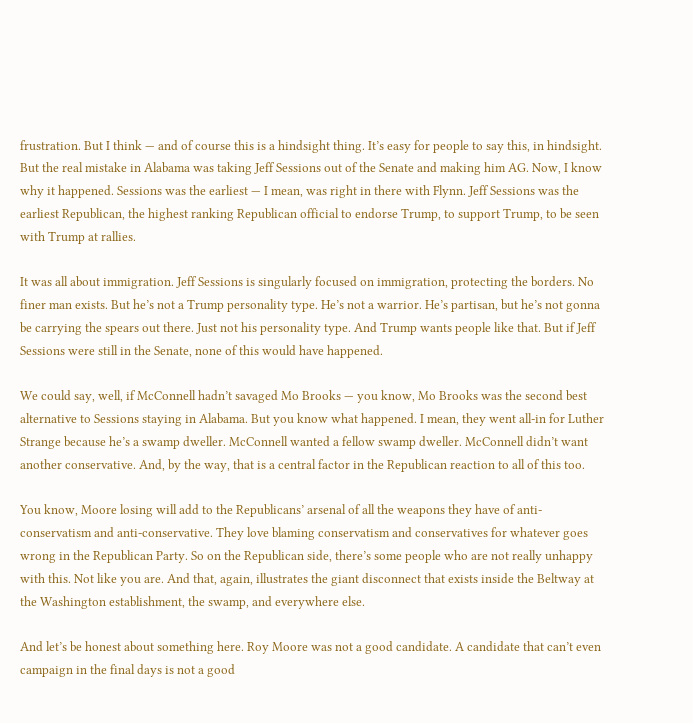frustration. But I think — and of course this is a hindsight thing. It’s easy for people to say this, in hindsight. But the real mistake in Alabama was taking Jeff Sessions out of the Senate and making him AG. Now, I know why it happened. Sessions was the earliest — I mean, was right in there with Flynn. Jeff Sessions was the earliest Republican, the highest ranking Republican official to endorse Trump, to support Trump, to be seen with Trump at rallies.

It was all about immigration. Jeff Sessions is singularly focused on immigration, protecting the borders. No finer man exists. But he’s not a Trump personality type. He’s not a warrior. He’s partisan, but he’s not gonna be carrying the spears out there. Just not his personality type. And Trump wants people like that. But if Jeff Sessions were still in the Senate, none of this would have happened.

We could say, well, if McConnell hadn’t savaged Mo Brooks — you know, Mo Brooks was the second best alternative to Sessions staying in Alabama. But you know what happened. I mean, they went all-in for Luther Strange because he’s a swamp dweller. McConnell wanted a fellow swamp dweller. McConnell didn’t want another conservative. And, by the way, that is a central factor in the Republican reaction to all of this too.

You know, Moore losing will add to the Republicans’ arsenal of all the weapons they have of anti-conservatism and anti-conservative. They love blaming conservatism and conservatives for whatever goes wrong in the Republican Party. So on the Republican side, there’s some people who are not really unhappy with this. Not like you are. And that, again, illustrates the giant disconnect that exists inside the Beltway at the Washington establishment, the swamp, and everywhere else.

And let’s be honest about something here. Roy Moore was not a good candidate. A candidate that can’t even campaign in the final days is not a good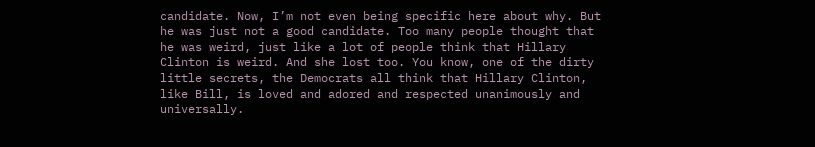candidate. Now, I’m not even being specific here about why. But he was just not a good candidate. Too many people thought that he was weird, just like a lot of people think that Hillary Clinton is weird. And she lost too. You know, one of the dirty little secrets, the Democrats all think that Hillary Clinton, like Bill, is loved and adored and respected unanimously and universally.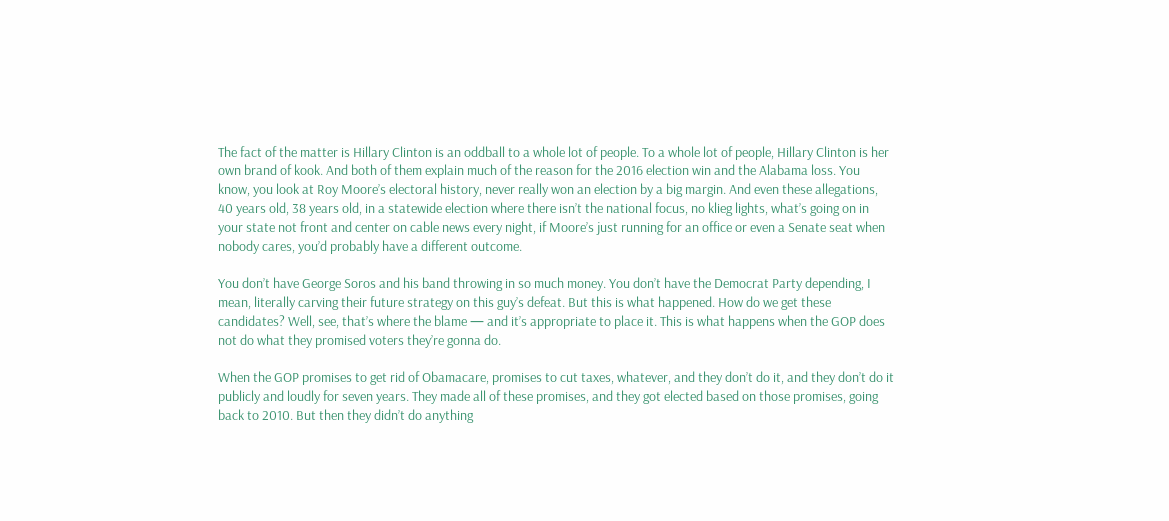The fact of the matter is Hillary Clinton is an oddball to a whole lot of people. To a whole lot of people, Hillary Clinton is her own brand of kook. And both of them explain much of the reason for the 2016 election win and the Alabama loss. You know, you look at Roy Moore’s electoral history, never really won an election by a big margin. And even these allegations, 40 years old, 38 years old, in a statewide election where there isn’t the national focus, no klieg lights, what’s going on in your state not front and center on cable news every night, if Moore’s just running for an office or even a Senate seat when nobody cares, you’d probably have a different outcome.

You don’t have George Soros and his band throwing in so much money. You don’t have the Democrat Party depending, I mean, literally carving their future strategy on this guy’s defeat. But this is what happened. How do we get these candidates? Well, see, that’s where the blame — and it’s appropriate to place it. This is what happens when the GOP does not do what they promised voters they’re gonna do.

When the GOP promises to get rid of Obamacare, promises to cut taxes, whatever, and they don’t do it, and they don’t do it publicly and loudly for seven years. They made all of these promises, and they got elected based on those promises, going back to 2010. But then they didn’t do anything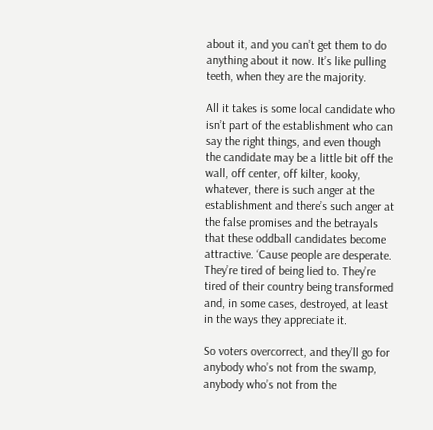about it, and you can’t get them to do anything about it now. It’s like pulling teeth, when they are the majority.

All it takes is some local candidate who isn’t part of the establishment who can say the right things, and even though the candidate may be a little bit off the wall, off center, off kilter, kooky, whatever, there is such anger at the establishment and there’s such anger at the false promises and the betrayals that these oddball candidates become attractive. ‘Cause people are desperate. They’re tired of being lied to. They’re tired of their country being transformed and, in some cases, destroyed, at least in the ways they appreciate it.

So voters overcorrect, and they’ll go for anybody who’s not from the swamp, anybody who’s not from the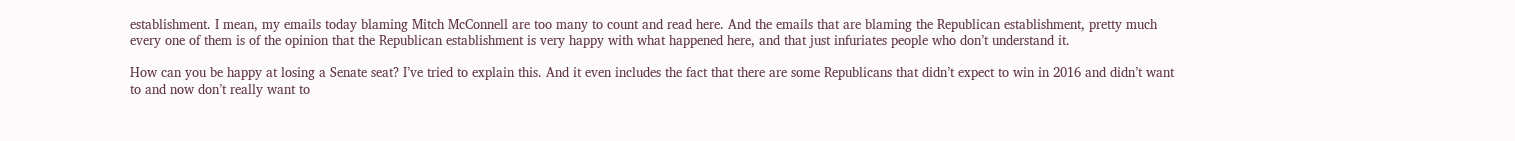establishment. I mean, my emails today blaming Mitch McConnell are too many to count and read here. And the emails that are blaming the Republican establishment, pretty much every one of them is of the opinion that the Republican establishment is very happy with what happened here, and that just infuriates people who don’t understand it.

How can you be happy at losing a Senate seat? I’ve tried to explain this. And it even includes the fact that there are some Republicans that didn’t expect to win in 2016 and didn’t want to and now don’t really want to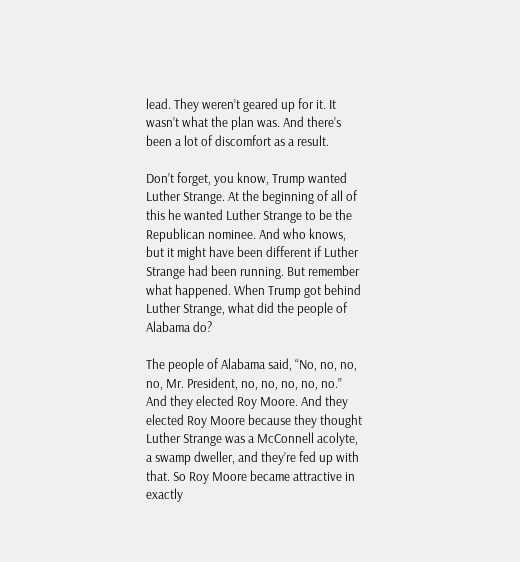lead. They weren’t geared up for it. It wasn’t what the plan was. And there’s been a lot of discomfort as a result.

Don’t forget, you know, Trump wanted Luther Strange. At the beginning of all of this he wanted Luther Strange to be the Republican nominee. And who knows, but it might have been different if Luther Strange had been running. But remember what happened. When Trump got behind Luther Strange, what did the people of Alabama do?

The people of Alabama said, “No, no, no, no, Mr. President, no, no, no, no, no.” And they elected Roy Moore. And they elected Roy Moore because they thought Luther Strange was a McConnell acolyte, a swamp dweller, and they’re fed up with that. So Roy Moore became attractive in exactly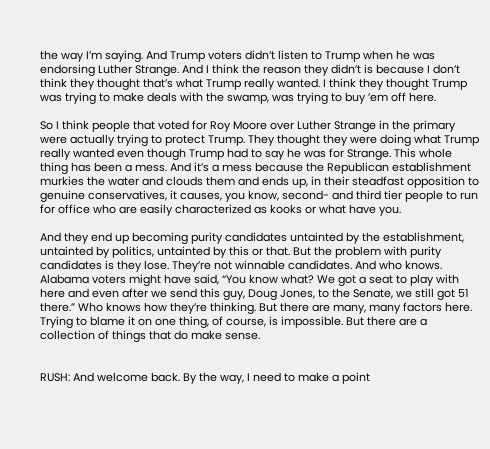the way I’m saying. And Trump voters didn’t listen to Trump when he was endorsing Luther Strange. And I think the reason they didn’t is because I don’t think they thought that’s what Trump really wanted. I think they thought Trump was trying to make deals with the swamp, was trying to buy ’em off here.

So I think people that voted for Roy Moore over Luther Strange in the primary were actually trying to protect Trump. They thought they were doing what Trump really wanted even though Trump had to say he was for Strange. This whole thing has been a mess. And it’s a mess because the Republican establishment murkies the water and clouds them and ends up, in their steadfast opposition to genuine conservatives, it causes, you know, second- and third tier people to run for office who are easily characterized as kooks or what have you.

And they end up becoming purity candidates untainted by the establishment, untainted by politics, untainted by this or that. But the problem with purity candidates is they lose. They’re not winnable candidates. And who knows. Alabama voters might have said, “You know what? We got a seat to play with here and even after we send this guy, Doug Jones, to the Senate, we still got 51 there.” Who knows how they’re thinking. But there are many, many factors here. Trying to blame it on one thing, of course, is impossible. But there are a collection of things that do make sense.


RUSH: And welcome back. By the way, I need to make a point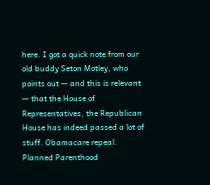here. I got a quick note from our old buddy Seton Motley, who points out — and this is relevant — that the House of Representatives, the Republican House has indeed passed a lot of stuff. Obamacare repeal. Planned Parenthood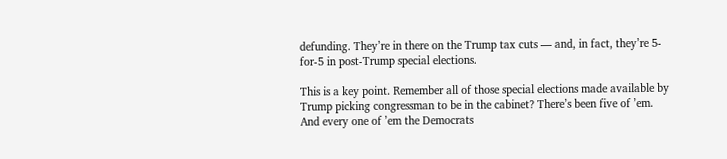defunding. They’re in there on the Trump tax cuts — and, in fact, they’re 5-for-5 in post-Trump special elections.

This is a key point. Remember all of those special elections made available by Trump picking congressman to be in the cabinet? There’s been five of ’em. And every one of ’em the Democrats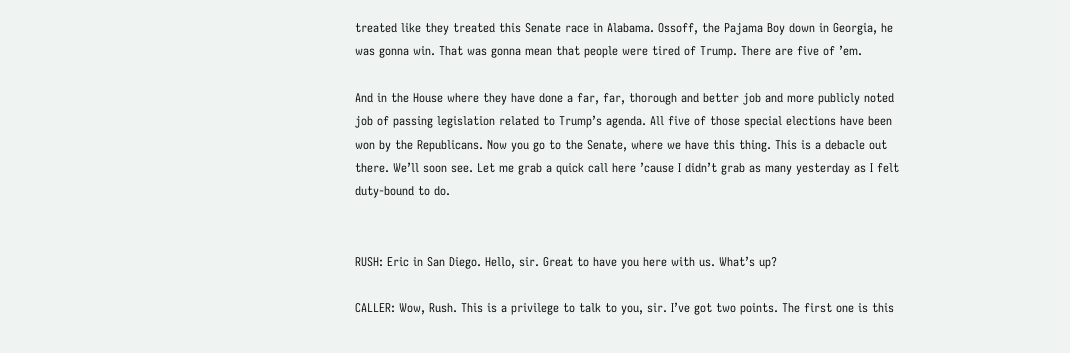treated like they treated this Senate race in Alabama. Ossoff, the Pajama Boy down in Georgia, he was gonna win. That was gonna mean that people were tired of Trump. There are five of ’em.

And in the House where they have done a far, far, thorough and better job and more publicly noted job of passing legislation related to Trump’s agenda. All five of those special elections have been won by the Republicans. Now you go to the Senate, where we have this thing. This is a debacle out there. We’ll soon see. Let me grab a quick call here ’cause I didn’t grab as many yesterday as I felt duty-bound to do.


RUSH: Eric in San Diego. Hello, sir. Great to have you here with us. What’s up?

CALLER: Wow, Rush. This is a privilege to talk to you, sir. I’ve got two points. The first one is this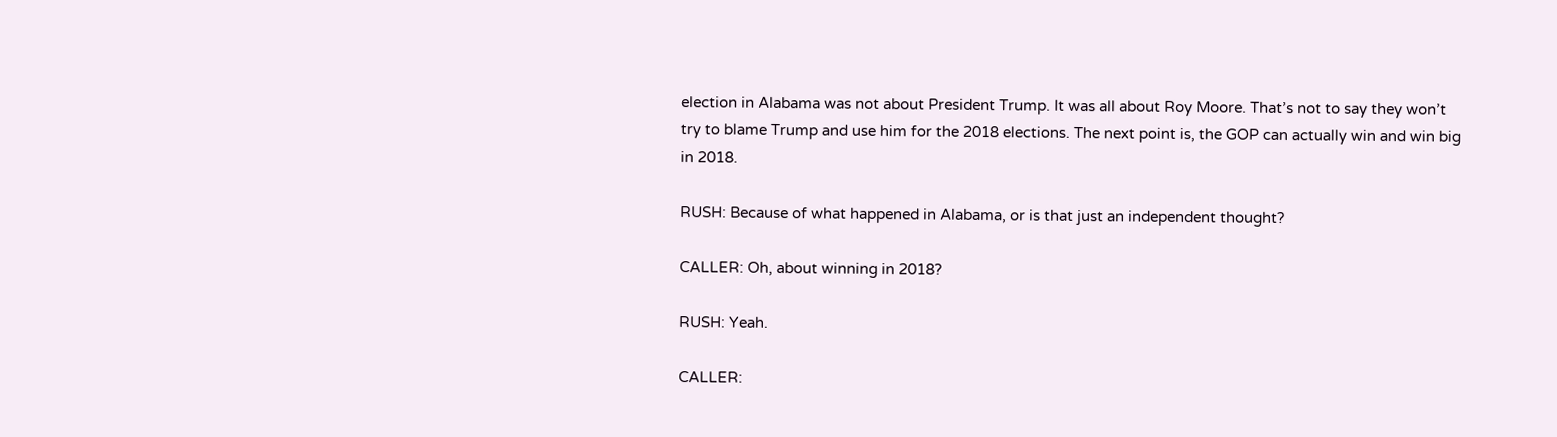election in Alabama was not about President Trump. It was all about Roy Moore. That’s not to say they won’t try to blame Trump and use him for the 2018 elections. The next point is, the GOP can actually win and win big in 2018.

RUSH: Because of what happened in Alabama, or is that just an independent thought?

CALLER: Oh, about winning in 2018?

RUSH: Yeah.

CALLER: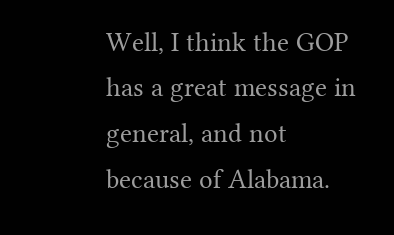Well, I think the GOP has a great message in general, and not because of Alabama.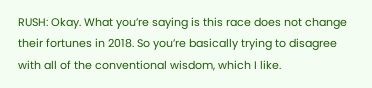RUSH: Okay. What you’re saying is this race does not change their fortunes in 2018. So you’re basically trying to disagree with all of the conventional wisdom, which I like.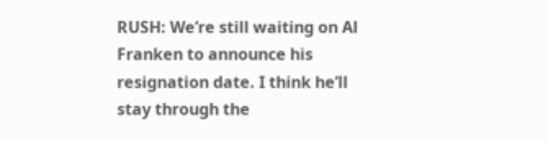RUSH: We’re still waiting on Al Franken to announce his resignation date. I think he’ll stay through the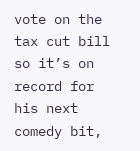vote on the tax cut bill so it’s on record for his next comedy bit,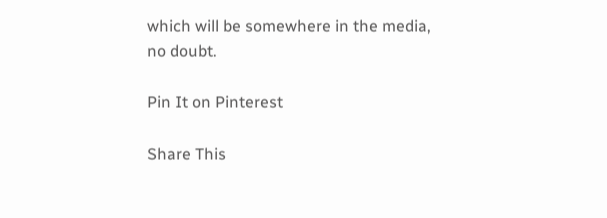which will be somewhere in the media, no doubt.

Pin It on Pinterest

Share This